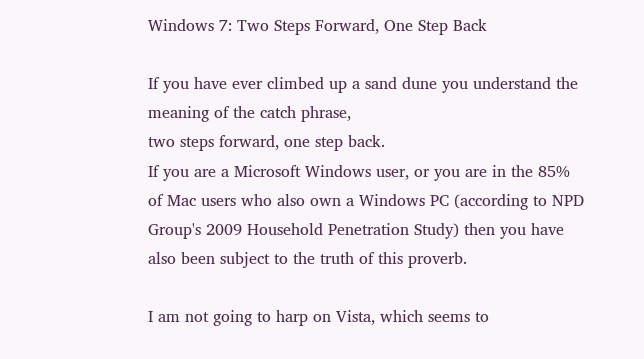Windows 7: Two Steps Forward, One Step Back

If you have ever climbed up a sand dune you understand the meaning of the catch phrase,
two steps forward, one step back.
If you are a Microsoft Windows user, or you are in the 85% of Mac users who also own a Windows PC (according to NPD Group's 2009 Household Penetration Study) then you have also been subject to the truth of this proverb.

I am not going to harp on Vista, which seems to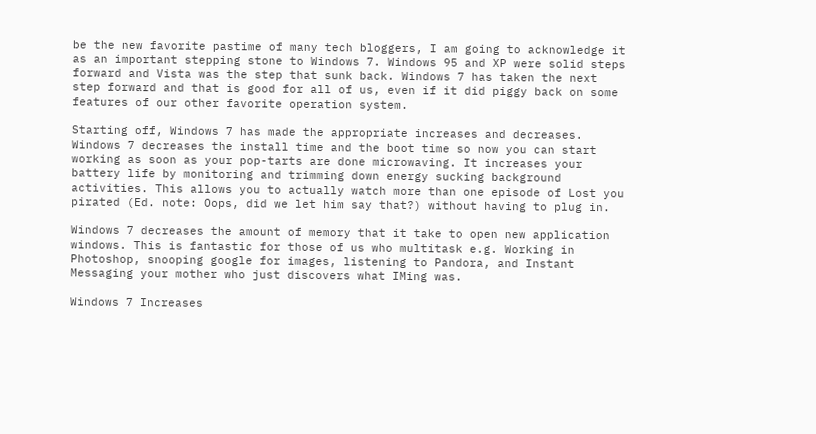be the new favorite pastime of many tech bloggers, I am going to acknowledge it as an important stepping stone to Windows 7. Windows 95 and XP were solid steps forward and Vista was the step that sunk back. Windows 7 has taken the next step forward and that is good for all of us, even if it did piggy back on some features of our other favorite operation system.

Starting off, Windows 7 has made the appropriate increases and decreases. Windows 7 decreases the install time and the boot time so now you can start working as soon as your pop-tarts are done microwaving. It increases your battery life by monitoring and trimming down energy sucking background activities. This allows you to actually watch more than one episode of Lost you pirated (Ed. note: Oops, did we let him say that?) without having to plug in.

Windows 7 decreases the amount of memory that it take to open new application windows. This is fantastic for those of us who multitask e.g. Working in Photoshop, snooping google for images, listening to Pandora, and Instant Messaging your mother who just discovers what IMing was.

Windows 7 Increases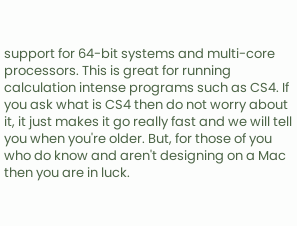support for 64-bit systems and multi-core processors. This is great for running calculation intense programs such as CS4. If you ask what is CS4 then do not worry about it, it just makes it go really fast and we will tell you when you're older. But, for those of you who do know and aren't designing on a Mac then you are in luck.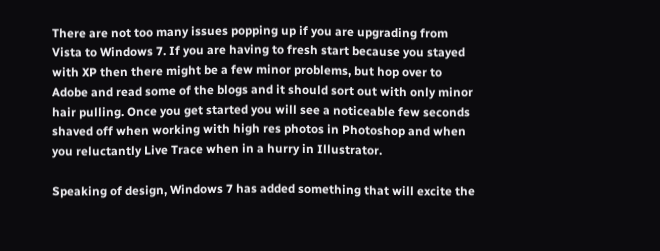There are not too many issues popping up if you are upgrading from Vista to Windows 7. If you are having to fresh start because you stayed with XP then there might be a few minor problems, but hop over to Adobe and read some of the blogs and it should sort out with only minor hair pulling. Once you get started you will see a noticeable few seconds shaved off when working with high res photos in Photoshop and when you reluctantly Live Trace when in a hurry in Illustrator.

Speaking of design, Windows 7 has added something that will excite the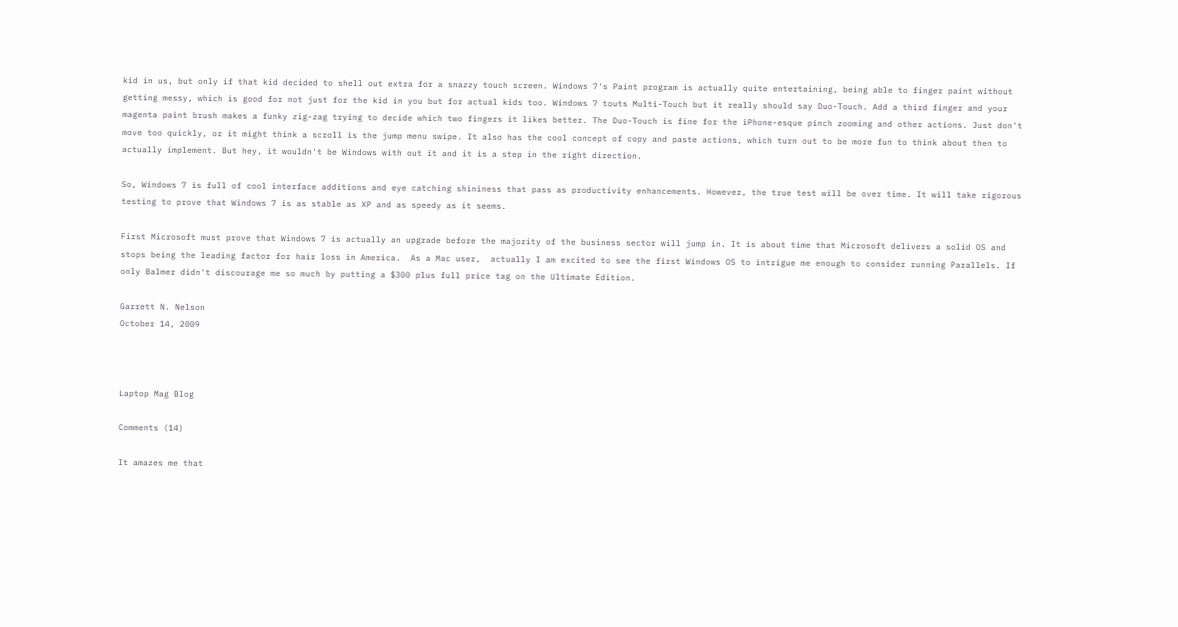kid in us, but only if that kid decided to shell out extra for a snazzy touch screen. Windows 7's Paint program is actually quite entertaining, being able to finger paint without getting messy, which is good for not just for the kid in you but for actual kids too. Windows 7 touts Multi-Touch but it really should say Duo-Touch. Add a third finger and your magenta paint brush makes a funky zig-zag trying to decide which two fingers it likes better. The Duo-Touch is fine for the iPhone-esque pinch zooming and other actions. Just don't move too quickly, or it might think a scroll is the jump menu swipe. It also has the cool concept of copy and paste actions, which turn out to be more fun to think about then to actually implement. But hey, it wouldn't be Windows with out it and it is a step in the right direction.

So, Windows 7 is full of cool interface additions and eye catching shininess that pass as productivity enhancements. However, the true test will be over time. It will take rigorous testing to prove that Windows 7 is as stable as XP and as speedy as it seems.

First Microsoft must prove that Windows 7 is actually an upgrade before the majority of the business sector will jump in. It is about time that Microsoft delivers a solid OS and stops being the leading factor for hair loss in America.  As a Mac user,  actually I am excited to see the first Windows OS to intrigue me enough to consider running Parallels. If only Balmer didn't discourage me so much by putting a $300 plus full price tag on the Ultimate Edition.

Garrett N. Nelson
October 14, 2009



Laptop Mag Blog

Comments (14)

It amazes me that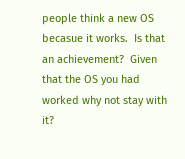people think a new OS becasue it works.  Is that an achievement?  Given that the OS you had worked why not stay with it?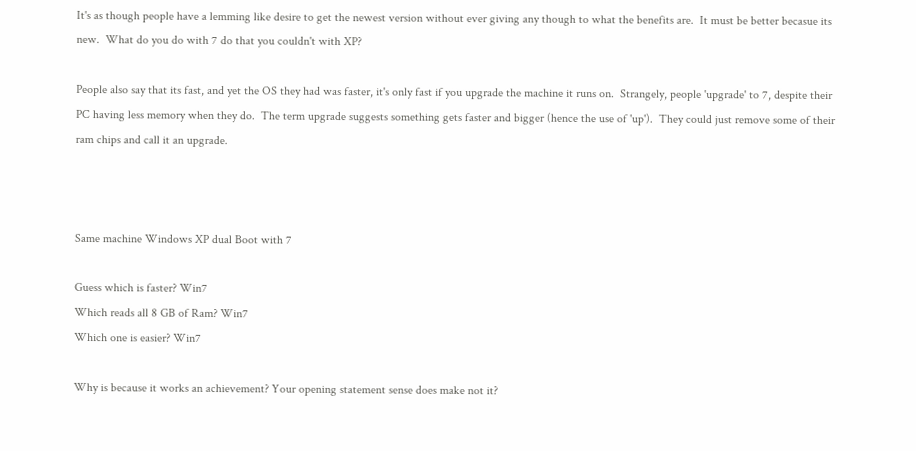It's as though people have a lemming like desire to get the newest version without ever giving any though to what the benefits are.  It must be better becasue its new.  What do you do with 7 do that you couldn't with XP?

People also say that its fast, and yet the OS they had was faster, it's only fast if you upgrade the machine it runs on.  Strangely, people 'upgrade' to 7, despite their PC having less memory when they do.  The term upgrade suggests something gets faster and bigger (hence the use of 'up').  They could just remove some of their ram chips and call it an upgrade.



Same machine Windows XP dual Boot with 7

Guess which is faster? Win7
Which reads all 8 GB of Ram? Win7
Which one is easier? Win7

Why is because it works an achievement? Your opening statement sense does make not it?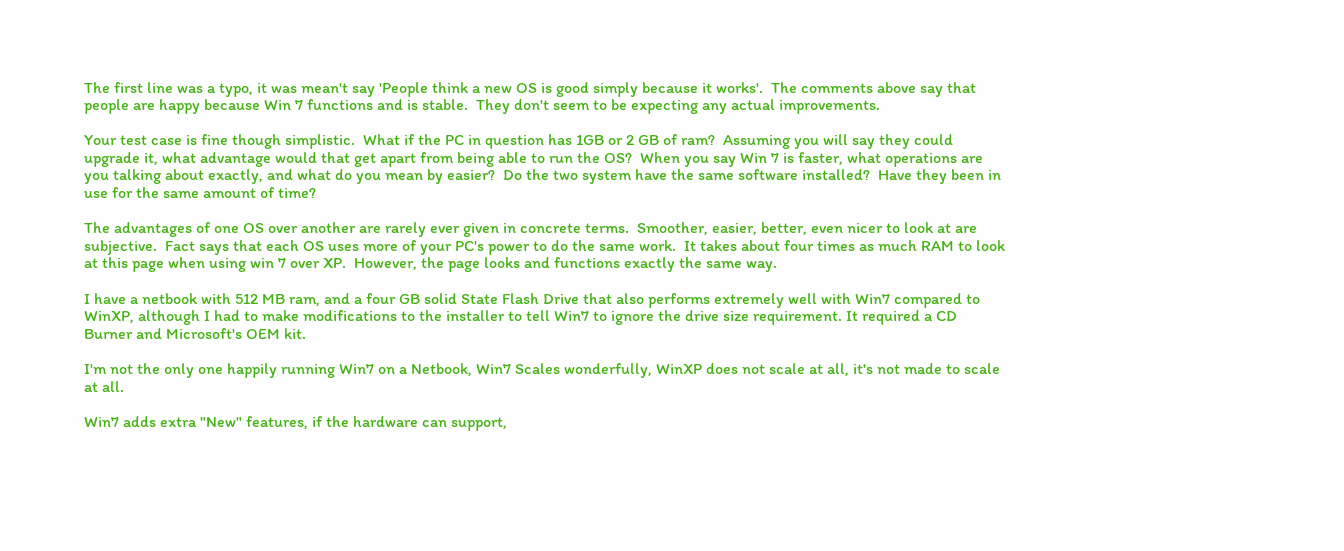The first line was a typo, it was mean't say 'People think a new OS is good simply because it works'.  The comments above say that people are happy because Win 7 functions and is stable.  They don't seem to be expecting any actual improvements.

Your test case is fine though simplistic.  What if the PC in question has 1GB or 2 GB of ram?  Assuming you will say they could upgrade it, what advantage would that get apart from being able to run the OS?  When you say Win 7 is faster, what operations are you talking about exactly, and what do you mean by easier?  Do the two system have the same software installed?  Have they been in use for the same amount of time?

The advantages of one OS over another are rarely ever given in concrete terms.  Smoother, easier, better, even nicer to look at are subjective.  Fact says that each OS uses more of your PC's power to do the same work.  It takes about four times as much RAM to look at this page when using win 7 over XP.  However, the page looks and functions exactly the same way.

I have a netbook with 512 MB ram, and a four GB solid State Flash Drive that also performs extremely well with Win7 compared to WinXP, although I had to make modifications to the installer to tell Win7 to ignore the drive size requirement. It required a CD Burner and Microsoft's OEM kit.

I'm not the only one happily running Win7 on a Netbook, Win7 Scales wonderfully, WinXP does not scale at all, it's not made to scale at all.

Win7 adds extra "New" features, if the hardware can support,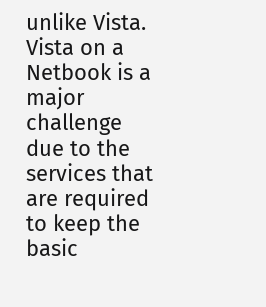unlike Vista. Vista on a Netbook is a major challenge due to the services that are required to keep the basic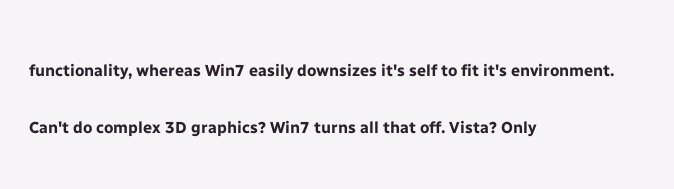functionality, whereas Win7 easily downsizes it's self to fit it's environment.

Can't do complex 3D graphics? Win7 turns all that off. Vista? Only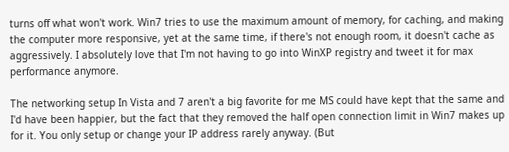turns off what won't work. Win7 tries to use the maximum amount of memory, for caching, and making the computer more responsive, yet at the same time, if there's not enough room, it doesn't cache as aggressively. I absolutely love that I'm not having to go into WinXP registry and tweet it for max performance anymore.

The networking setup In Vista and 7 aren't a big favorite for me MS could have kept that the same and I'd have been happier, but the fact that they removed the half open connection limit in Win7 makes up for it. You only setup or change your IP address rarely anyway. (But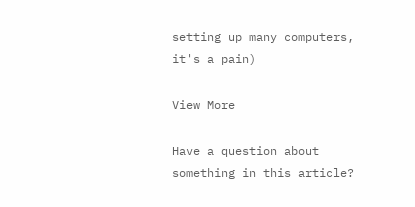setting up many computers, it's a pain)

View More

Have a question about something in this article?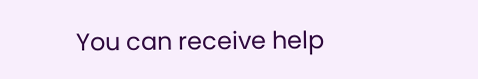You can receive help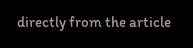directly from the article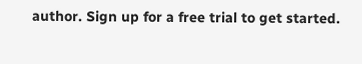author. Sign up for a free trial to get started.